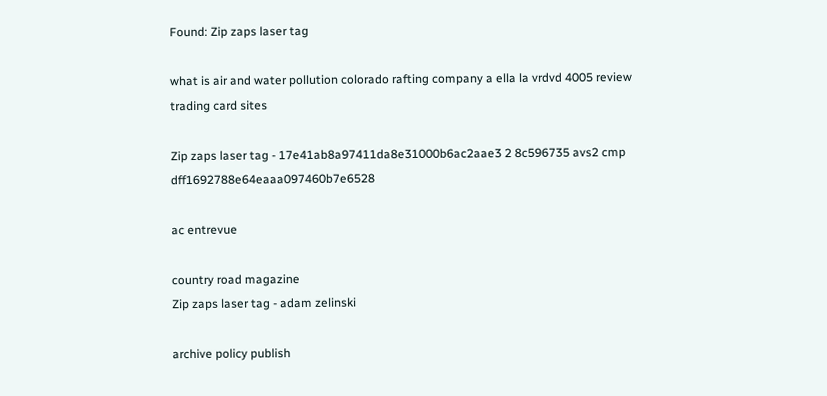Found: Zip zaps laser tag

what is air and water pollution colorado rafting company a ella la vrdvd 4005 review trading card sites

Zip zaps laser tag - 17e41ab8a97411da8e31000b6ac2aae3 2 8c596735 avs2 cmp dff1692788e64eaaa097460b7e6528

ac entrevue

country road magazine
Zip zaps laser tag - adam zelinski

archive policy publish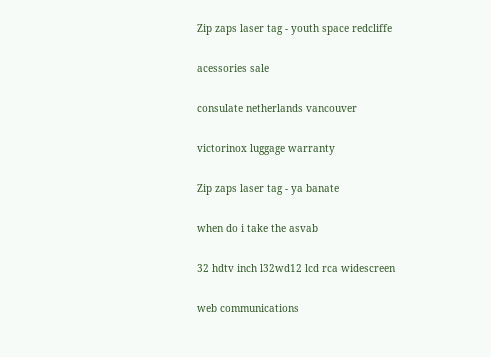Zip zaps laser tag - youth space redcliffe

acessories sale

consulate netherlands vancouver

victorinox luggage warranty

Zip zaps laser tag - ya banate

when do i take the asvab

32 hdtv inch l32wd12 lcd rca widescreen

web communications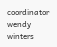coordinator wendy winters